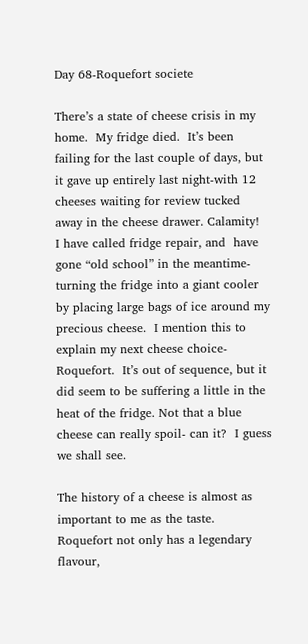Day 68-Roquefort societe

There’s a state of cheese crisis in my home.  My fridge died.  It’s been failing for the last couple of days, but it gave up entirely last night-with 12 cheeses waiting for review tucked away in the cheese drawer. Calamity!  I have called fridge repair, and  have gone “old school” in the meantime- turning the fridge into a giant cooler by placing large bags of ice around my precious cheese.  I mention this to explain my next cheese choice-Roquefort.  It’s out of sequence, but it did seem to be suffering a little in the heat of the fridge. Not that a blue cheese can really spoil- can it?  I guess we shall see.

The history of a cheese is almost as important to me as the taste. Roquefort not only has a legendary flavour,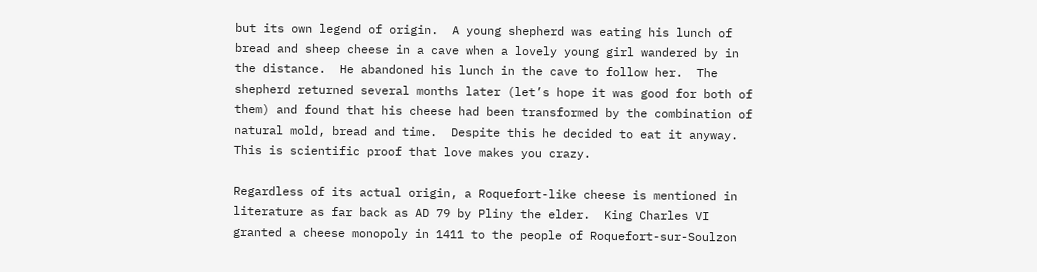but its own legend of origin.  A young shepherd was eating his lunch of bread and sheep cheese in a cave when a lovely young girl wandered by in the distance.  He abandoned his lunch in the cave to follow her.  The shepherd returned several months later (let’s hope it was good for both of them) and found that his cheese had been transformed by the combination of natural mold, bread and time.  Despite this he decided to eat it anyway.   This is scientific proof that love makes you crazy.

Regardless of its actual origin, a Roquefort-like cheese is mentioned in literature as far back as AD 79 by Pliny the elder.  King Charles VI granted a cheese monopoly in 1411 to the people of Roquefort-sur-Soulzon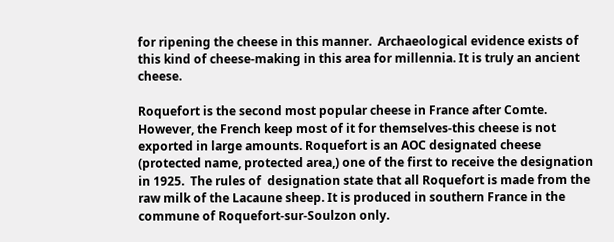for ripening the cheese in this manner.  Archaeological evidence exists of this kind of cheese-making in this area for millennia. It is truly an ancient cheese.

Roquefort is the second most popular cheese in France after Comte.  However, the French keep most of it for themselves-this cheese is not exported in large amounts. Roquefort is an AOC designated cheese (protected name, protected area,) one of the first to receive the designation in 1925.  The rules of  designation state that all Roquefort is made from the raw milk of the Lacaune sheep. It is produced in southern France in the commune of Roquefort-sur-Soulzon only.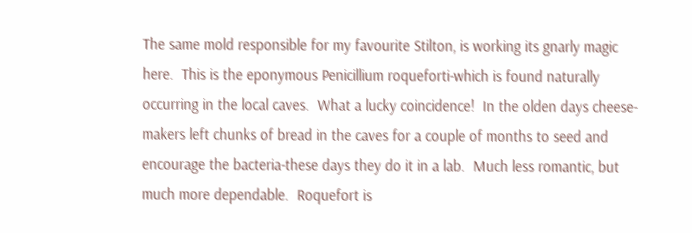The same mold responsible for my favourite Stilton, is working its gnarly magic here.  This is the eponymous Penicillium roqueforti-which is found naturally occurring in the local caves.  What a lucky coincidence!  In the olden days cheese-makers left chunks of bread in the caves for a couple of months to seed and encourage the bacteria-these days they do it in a lab.  Much less romantic, but much more dependable.  Roquefort is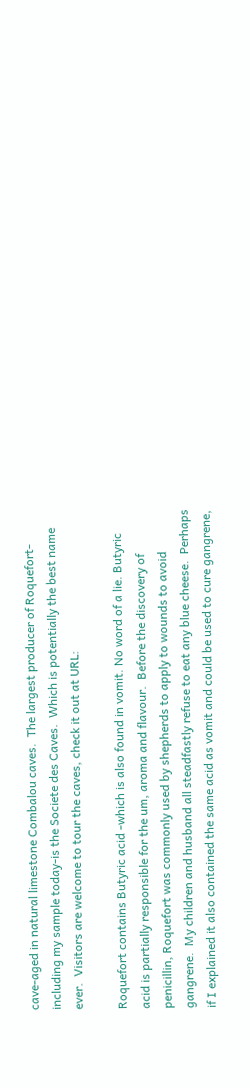cave-aged in natural limestone Combalou caves.  The largest producer of Roquefort-including my sample today-is the Societe des Caves.  Which is potentially the best name ever.  Visitors are welcome to tour the caves, check it out at URL:

Roquefort contains Butyric acid -which is also found in vomit. No word of a lie. Butyric acid is partially responsible for the um, aroma and flavour.  Before the discovery of penicillin, Roquefort was commonly used by shepherds to apply to wounds to avoid gangrene.  My children and husband all steadfastly refuse to eat any blue cheese.  Perhaps if I explained it also contained the same acid as vomit and could be used to cure gangrene,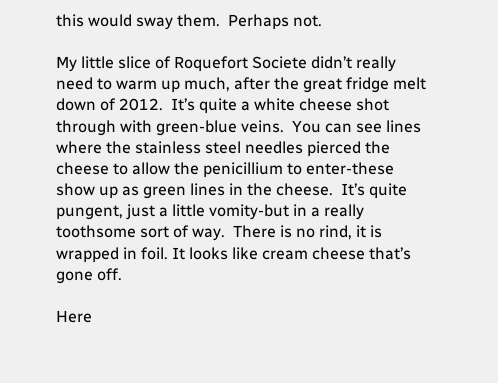this would sway them.  Perhaps not.

My little slice of Roquefort Societe didn’t really need to warm up much, after the great fridge melt down of 2012.  It’s quite a white cheese shot through with green-blue veins.  You can see lines where the stainless steel needles pierced the cheese to allow the penicillium to enter-these show up as green lines in the cheese.  It’s quite pungent, just a little vomity-but in a really toothsome sort of way.  There is no rind, it is wrapped in foil. It looks like cream cheese that’s gone off.

Here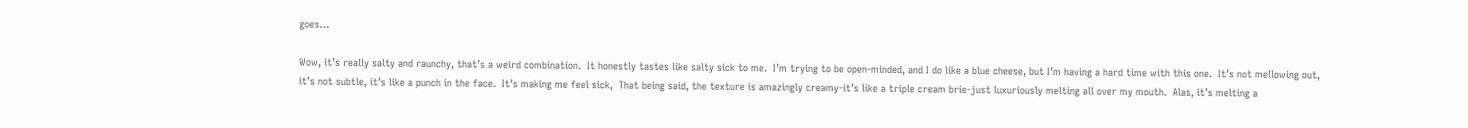goes…

Wow, it’s really salty and raunchy, that’s a weird combination.  It honestly tastes like salty sick to me.  I’m trying to be open-minded, and I do like a blue cheese, but I’m having a hard time with this one.  It’s not mellowing out, it’s not subtle, it’s like a punch in the face.  It’s making me feel sick,  That being said, the texture is amazingly creamy-it’s like a triple cream brie-just luxuriously melting all over my mouth.  Alas, it’s melting a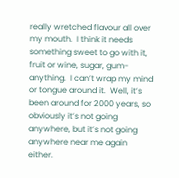really wretched flavour all over my mouth.  I think it needs something sweet to go with it, fruit or wine, sugar, gum-anything.  I can’t wrap my mind or tongue around it.  Well, it’s been around for 2000 years, so obviously it’s not going anywhere, but it’s not going anywhere near me again either.